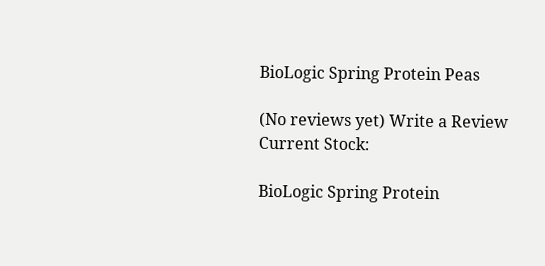BioLogic Spring Protein Peas

(No reviews yet) Write a Review
Current Stock:

BioLogic Spring Protein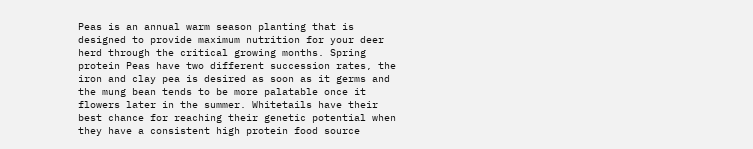Peas is an annual warm season planting that is designed to provide maximum nutrition for your deer herd through the critical growing months. Spring protein Peas have two different succession rates, the iron and clay pea is desired as soon as it germs and the mung bean tends to be more palatable once it flowers later in the summer. Whitetails have their best chance for reaching their genetic potential when they have a consistent high protein food source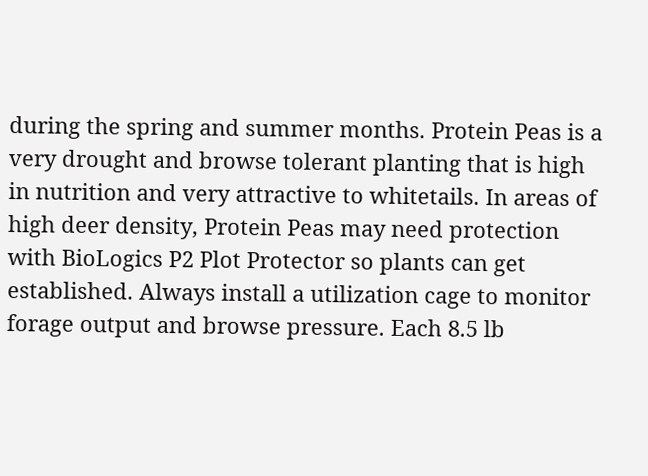during the spring and summer months. Protein Peas is a very drought and browse tolerant planting that is high in nutrition and very attractive to whitetails. In areas of high deer density, Protein Peas may need protection with BioLogics P2 Plot Protector so plants can get established. Always install a utilization cage to monitor forage output and browse pressure. Each 8.5 lb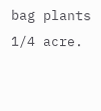bag plants 1/4 acre.